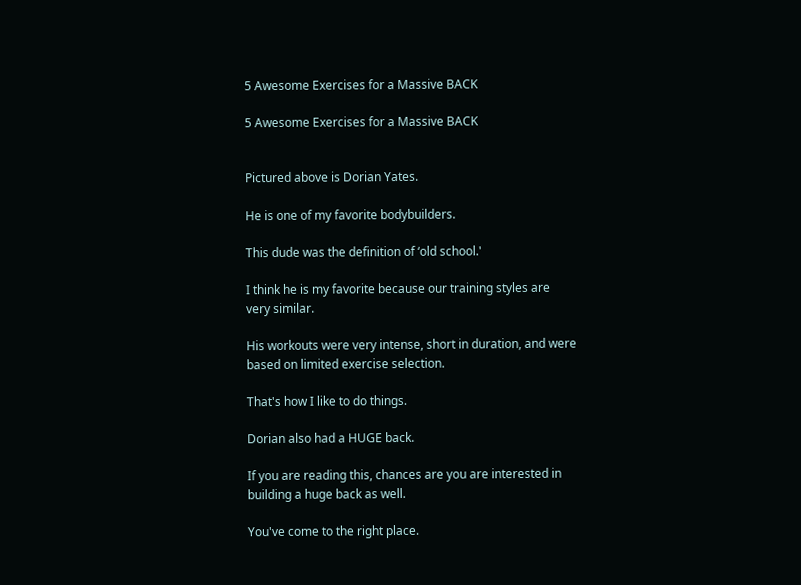5 Awesome Exercises for a Massive BACK

5 Awesome Exercises for a Massive BACK


Pictured above is Dorian Yates.

He is one of my favorite bodybuilders.

This dude was the definition of ‘old school.'

I think he is my favorite because our training styles are very similar.

His workouts were very intense, short in duration, and were based on limited exercise selection.

That's how I like to do things.

Dorian also had a HUGE back.

If you are reading this, chances are you are interested in building a huge back as well.

You've come to the right place.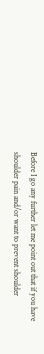Before I go any further let me point out that if you have shoulder pain and/or want to prevent shoulder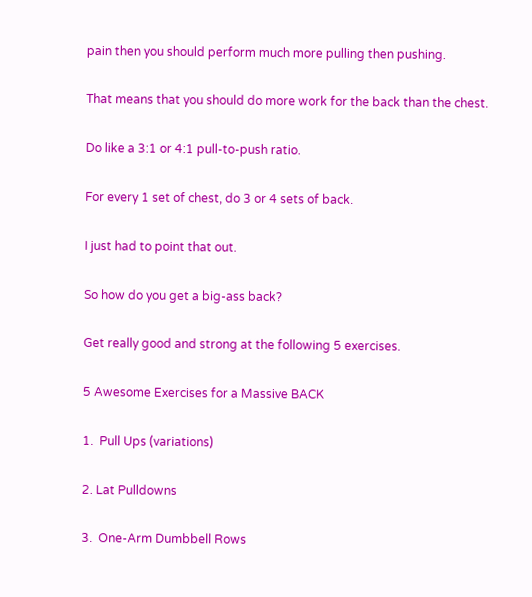pain then you should perform much more pulling then pushing.

That means that you should do more work for the back than the chest.

Do like a 3:1 or 4:1 pull-to-push ratio.

For every 1 set of chest, do 3 or 4 sets of back.

I just had to point that out.

So how do you get a big-ass back?

Get really good and strong at the following 5 exercises.

5 Awesome Exercises for a Massive BACK

1.  Pull Ups (variations)

2. Lat Pulldowns

3.  One-Arm Dumbbell Rows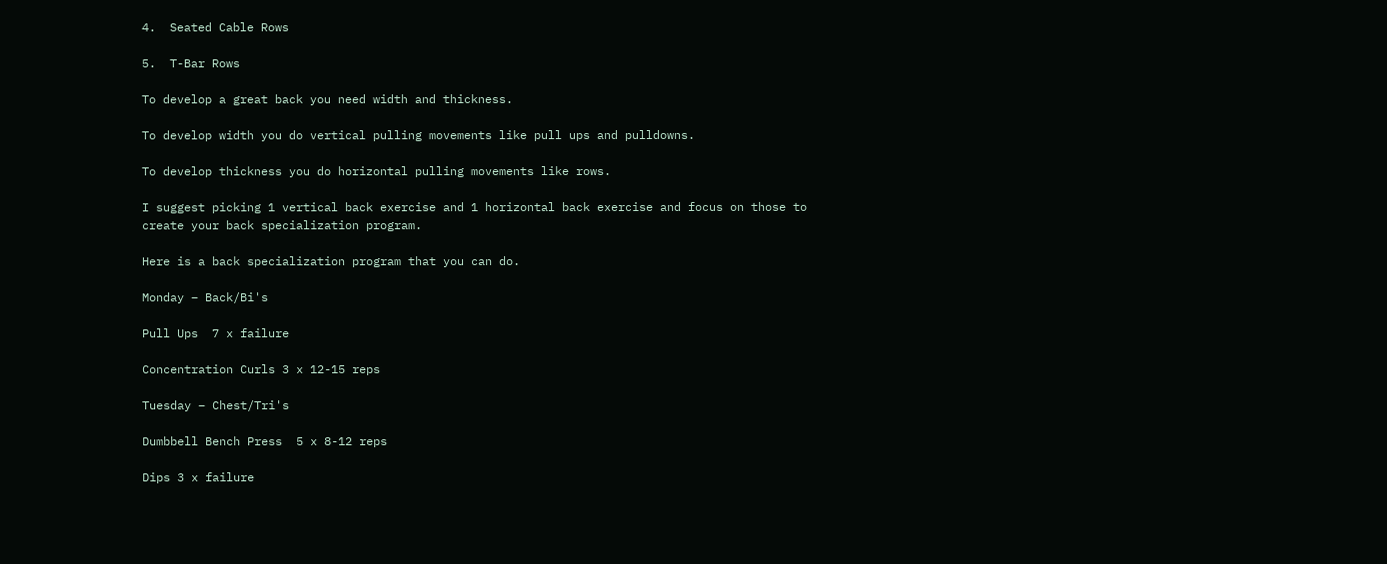4.  Seated Cable Rows

5.  T-Bar Rows

To develop a great back you need width and thickness.

To develop width you do vertical pulling movements like pull ups and pulldowns.

To develop thickness you do horizontal pulling movements like rows.

I suggest picking 1 vertical back exercise and 1 horizontal back exercise and focus on those to create your back specialization program.

Here is a back specialization program that you can do.

Monday – Back/Bi's

Pull Ups  7 x failure

Concentration Curls 3 x 12-15 reps

Tuesday – Chest/Tri's

Dumbbell Bench Press  5 x 8-12 reps

Dips 3 x failure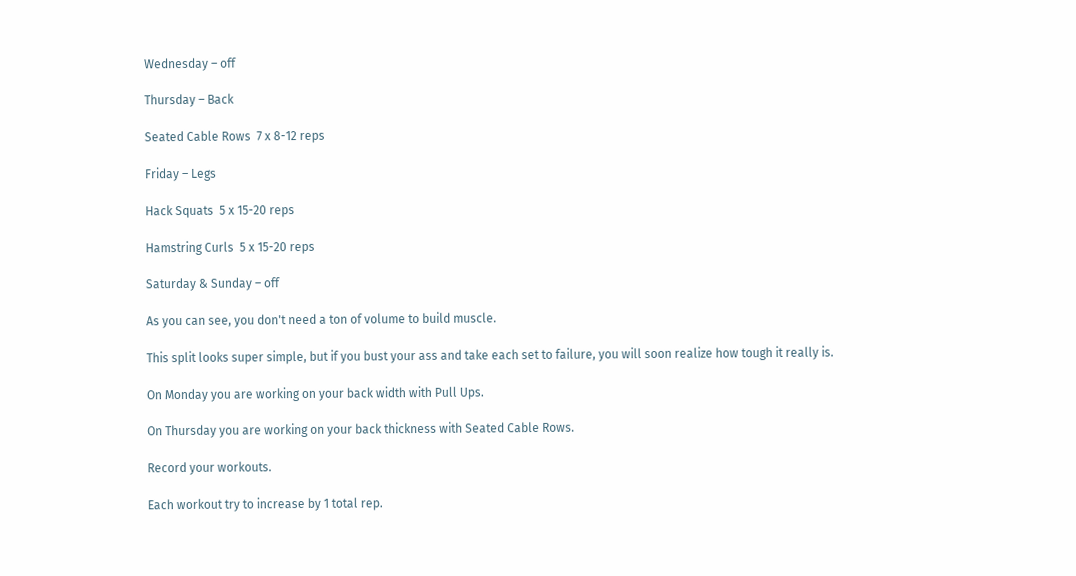Wednesday – off

Thursday – Back

Seated Cable Rows  7 x 8-12 reps

Friday – Legs

Hack Squats  5 x 15-20 reps

Hamstring Curls  5 x 15-20 reps

Saturday & Sunday – off

As you can see, you don't need a ton of volume to build muscle.

This split looks super simple, but if you bust your ass and take each set to failure, you will soon realize how tough it really is.

On Monday you are working on your back width with Pull Ups.

On Thursday you are working on your back thickness with Seated Cable Rows.

Record your workouts.

Each workout try to increase by 1 total rep.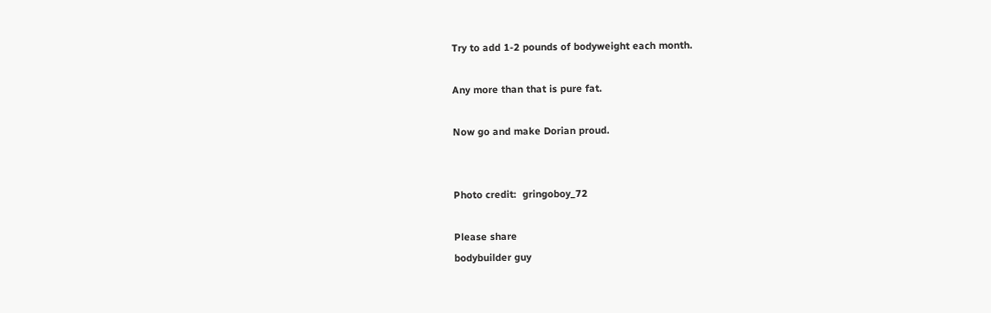Try to add 1-2 pounds of bodyweight each month.

Any more than that is pure fat.

Now go and make Dorian proud.


Photo credit:  gringoboy_72

Please share
bodybuilder guy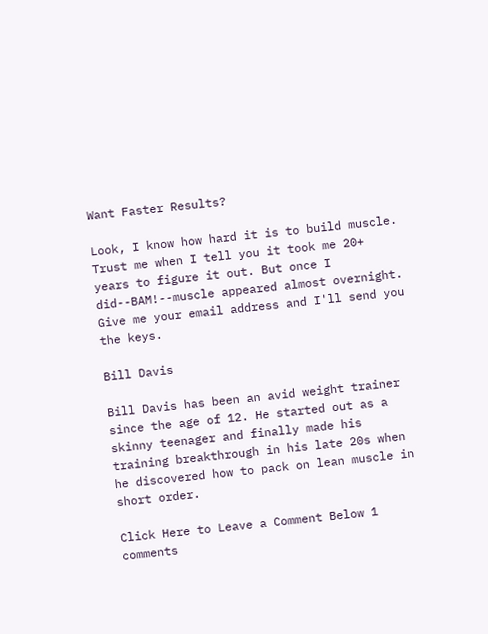Want Faster Results?

Look, I know how hard it is to build muscle. Trust me when I tell you it took me 20+ years to figure it out. But once I did--BAM!--muscle appeared almost overnight. Give me your email address and I'll send you the keys.

Bill Davis

Bill Davis has been an avid weight trainer since the age of 12. He started out as a skinny teenager and finally made his training breakthrough in his late 20s when he discovered how to pack on lean muscle in short order.

Click Here to Leave a Comment Below 1 comments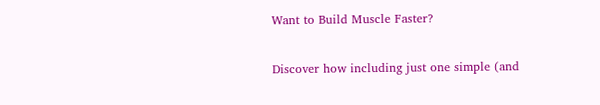Want to Build Muscle Faster?

Discover how including just one simple (and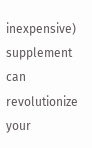inexpensive) supplement can revolutionize your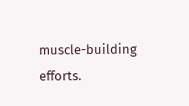muscle-building efforts.